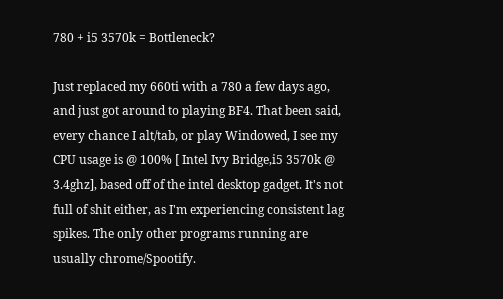780 + i5 3570k = Bottleneck?

Just replaced my 660ti with a 780 a few days ago, and just got around to playing BF4. That been said, every chance I alt/tab, or play Windowed, I see my CPU usage is @ 100% [ Intel Ivy Bridge,i5 3570k @ 3.4ghz], based off of the intel desktop gadget. It's not full of shit either, as I'm experiencing consistent lag spikes. The only other programs running are usually chrome/Spootify.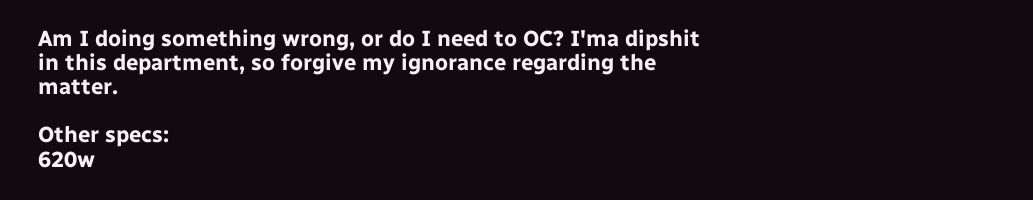Am I doing something wrong, or do I need to OC? I'ma dipshit in this department, so forgive my ignorance regarding the matter.

Other specs:
620w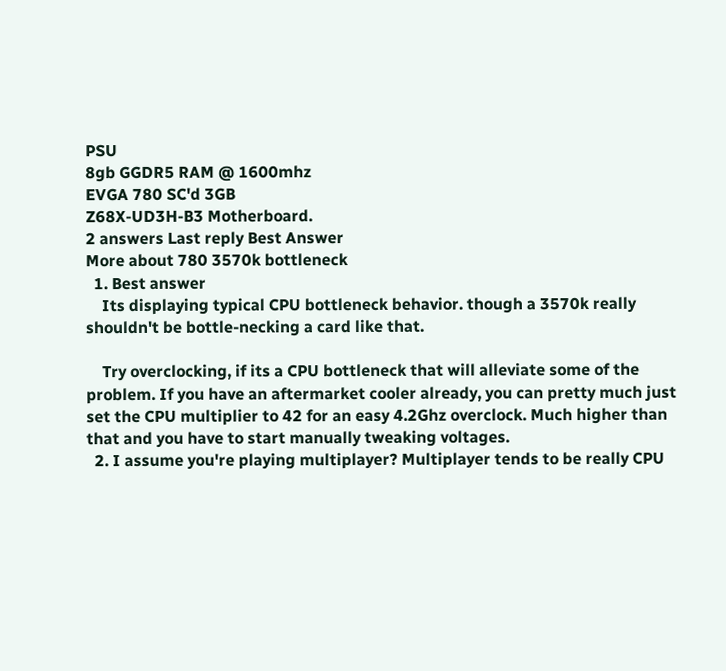PSU
8gb GGDR5 RAM @ 1600mhz
EVGA 780 SC'd 3GB
Z68X-UD3H-B3 Motherboard.
2 answers Last reply Best Answer
More about 780 3570k bottleneck
  1. Best answer
    Its displaying typical CPU bottleneck behavior. though a 3570k really shouldn't be bottle-necking a card like that.

    Try overclocking, if its a CPU bottleneck that will alleviate some of the problem. If you have an aftermarket cooler already, you can pretty much just set the CPU multiplier to 42 for an easy 4.2Ghz overclock. Much higher than that and you have to start manually tweaking voltages.
  2. I assume you're playing multiplayer? Multiplayer tends to be really CPU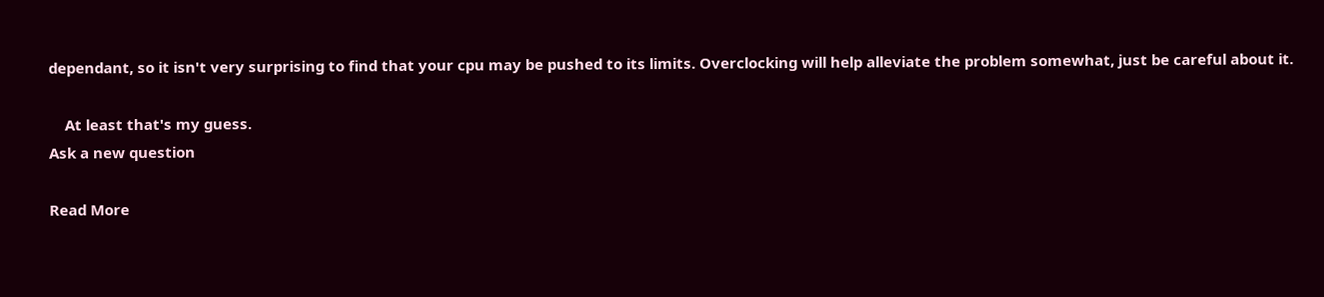dependant, so it isn't very surprising to find that your cpu may be pushed to its limits. Overclocking will help alleviate the problem somewhat, just be careful about it.

    At least that's my guess.
Ask a new question

Read More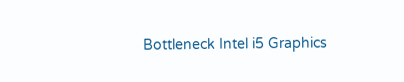Bottleneck Intel i5 Graphics